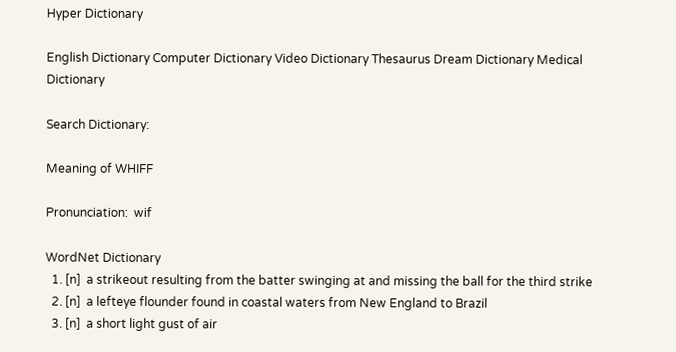Hyper Dictionary

English Dictionary Computer Dictionary Video Dictionary Thesaurus Dream Dictionary Medical Dictionary

Search Dictionary:

Meaning of WHIFF

Pronunciation:  wif

WordNet Dictionary
  1. [n]  a strikeout resulting from the batter swinging at and missing the ball for the third strike
  2. [n]  a lefteye flounder found in coastal waters from New England to Brazil
  3. [n]  a short light gust of air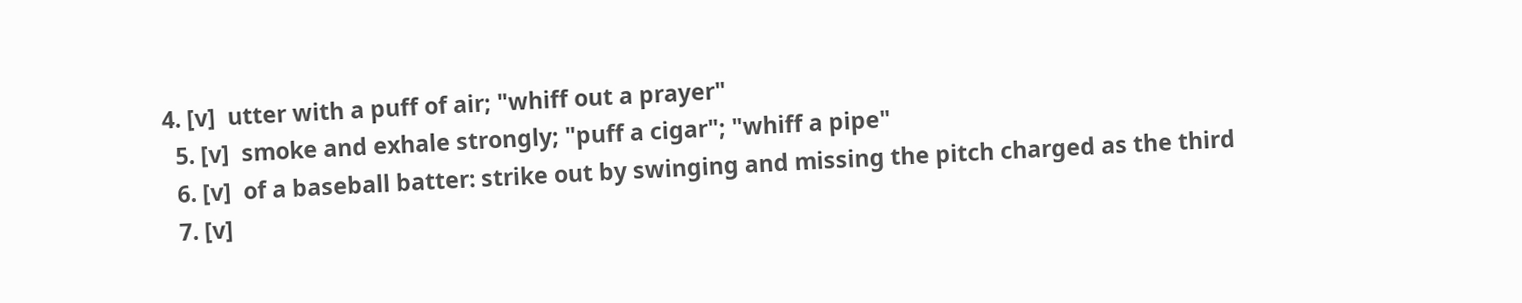4. [v]  utter with a puff of air; "whiff out a prayer"
  5. [v]  smoke and exhale strongly; "puff a cigar"; "whiff a pipe"
  6. [v]  of a baseball batter: strike out by swinging and missing the pitch charged as the third
  7. [v]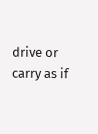drive or carry as if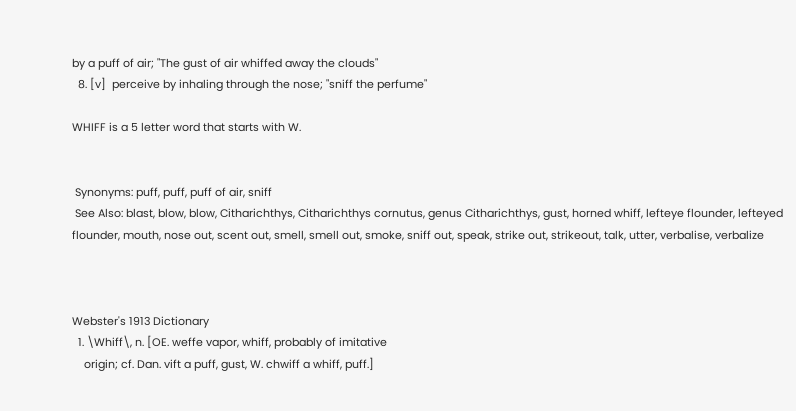by a puff of air; "The gust of air whiffed away the clouds"
  8. [v]  perceive by inhaling through the nose; "sniff the perfume"

WHIFF is a 5 letter word that starts with W.


 Synonyms: puff, puff, puff of air, sniff
 See Also: blast, blow, blow, Citharichthys, Citharichthys cornutus, genus Citharichthys, gust, horned whiff, lefteye flounder, lefteyed flounder, mouth, nose out, scent out, smell, smell out, smoke, sniff out, speak, strike out, strikeout, talk, utter, verbalise, verbalize



Webster's 1913 Dictionary
  1. \Whiff\, n. [OE. weffe vapor, whiff, probably of imitative
    origin; cf. Dan. vift a puff, gust, W. chwiff a whiff, puff.]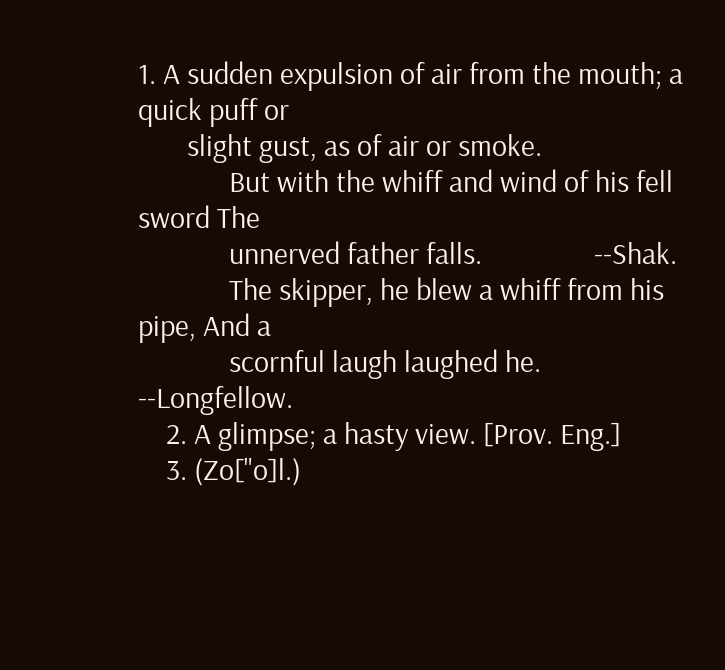1. A sudden expulsion of air from the mouth; a quick puff or
       slight gust, as of air or smoke.
             But with the whiff and wind of his fell sword The
             unnerved father falls.                --Shak.
             The skipper, he blew a whiff from his pipe, And a
             scornful laugh laughed he.            --Longfellow.
    2. A glimpse; a hasty view. [Prov. Eng.]
    3. (Zo["o]l.)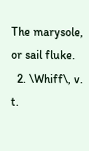The marysole, or sail fluke.
  2. \Whiff\, v. t.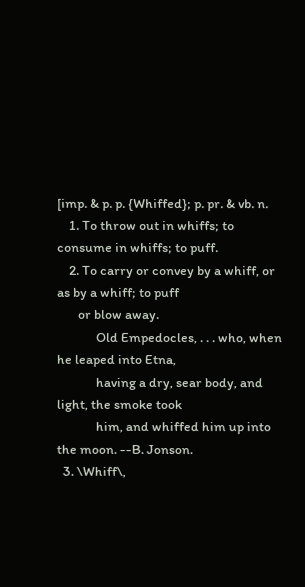[imp. & p. p. {Whiffed}; p. pr. & vb. n.
    1. To throw out in whiffs; to consume in whiffs; to puff.
    2. To carry or convey by a whiff, or as by a whiff; to puff
       or blow away.
             Old Empedocles, . . . who, when he leaped into Etna,
             having a dry, sear body, and light, the smoke took
             him, and whiffed him up into the moon. --B. Jonson.
  3. \Whiff\,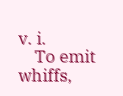v. i.
    To emit whiffs,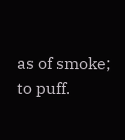as of smoke; to puff.